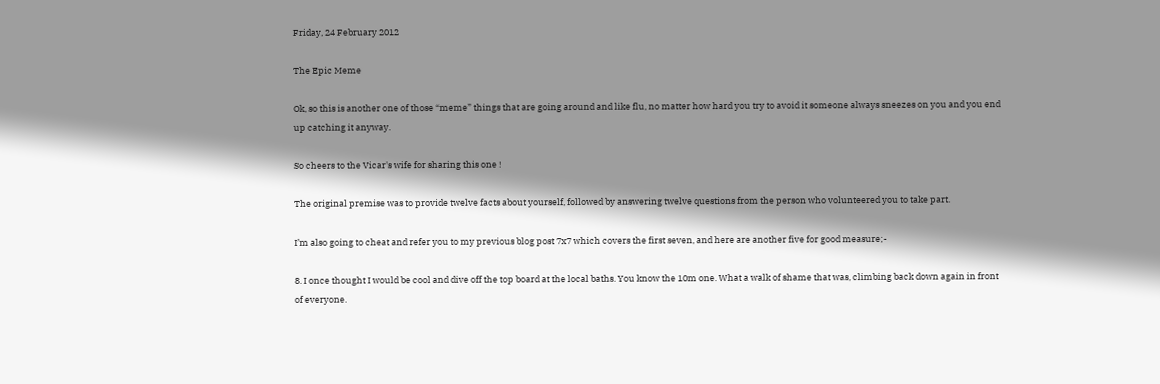Friday, 24 February 2012

The Epic Meme

Ok, so this is another one of those “meme” things that are going around and like flu, no matter how hard you try to avoid it someone always sneezes on you and you end up catching it anyway.

So cheers to the Vicar's wife for sharing this one !

The original premise was to provide twelve facts about yourself, followed by answering twelve questions from the person who volunteered you to take part.

I’m also going to cheat and refer you to my previous blog post 7x7 which covers the first seven, and here are another five for good measure;-

8. I once thought I would be cool and dive off the top board at the local baths. You know the 10m one. What a walk of shame that was, climbing back down again in front of everyone.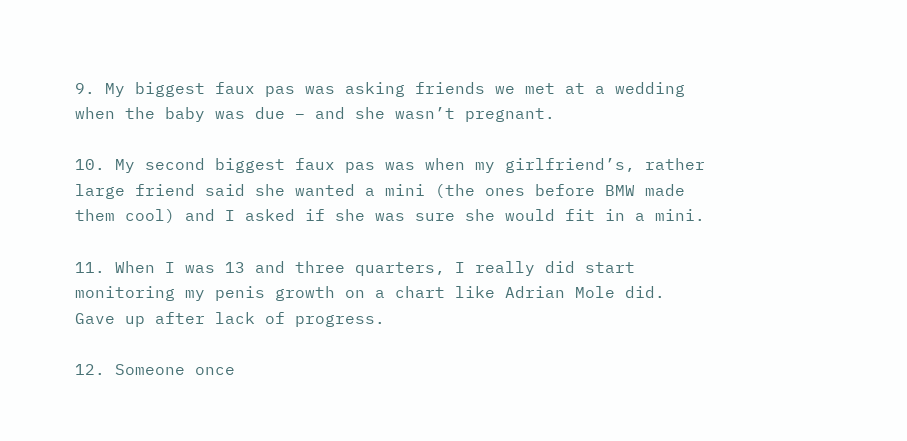9. My biggest faux pas was asking friends we met at a wedding when the baby was due – and she wasn’t pregnant.

10. My second biggest faux pas was when my girlfriend’s, rather large friend said she wanted a mini (the ones before BMW made them cool) and I asked if she was sure she would fit in a mini.

11. When I was 13 and three quarters, I really did start monitoring my penis growth on a chart like Adrian Mole did. Gave up after lack of progress.

12. Someone once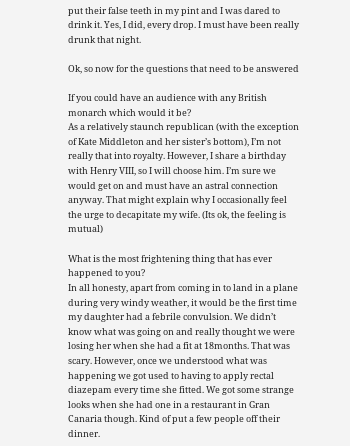put their false teeth in my pint and I was dared to drink it. Yes, I did, every drop. I must have been really drunk that night.

Ok, so now for the questions that need to be answered

If you could have an audience with any British monarch which would it be?
As a relatively staunch republican (with the exception of Kate Middleton and her sister’s bottom), I’m not really that into royalty. However, I share a birthday with Henry VIII, so I will choose him. I’m sure we would get on and must have an astral connection anyway. That might explain why I occasionally feel the urge to decapitate my wife. (Its ok, the feeling is mutual)

What is the most frightening thing that has ever happened to you?
In all honesty, apart from coming in to land in a plane during very windy weather, it would be the first time my daughter had a febrile convulsion. We didn’t know what was going on and really thought we were losing her when she had a fit at 18months. That was scary. However, once we understood what was happening we got used to having to apply rectal diazepam every time she fitted. We got some strange looks when she had one in a restaurant in Gran Canaria though. Kind of put a few people off their dinner.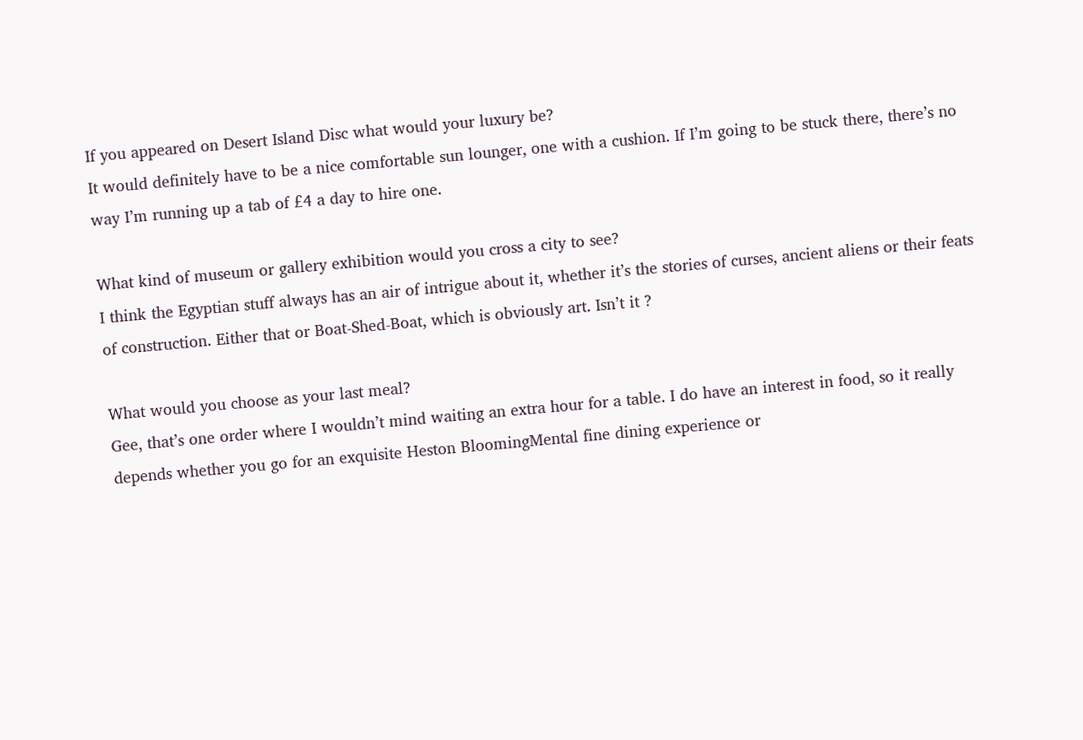If you appeared on Desert Island Disc what would your luxury be?
It would definitely have to be a nice comfortable sun lounger, one with a cushion. If I’m going to be stuck there, there’s no way I’m running up a tab of £4 a day to hire one.

What kind of museum or gallery exhibition would you cross a city to see?
I think the Egyptian stuff always has an air of intrigue about it, whether it’s the stories of curses, ancient aliens or their feats of construction. Either that or Boat-Shed-Boat, which is obviously art. Isn’t it ?

What would you choose as your last meal?
Gee, that’s one order where I wouldn’t mind waiting an extra hour for a table. I do have an interest in food, so it really depends whether you go for an exquisite Heston BloomingMental fine dining experience or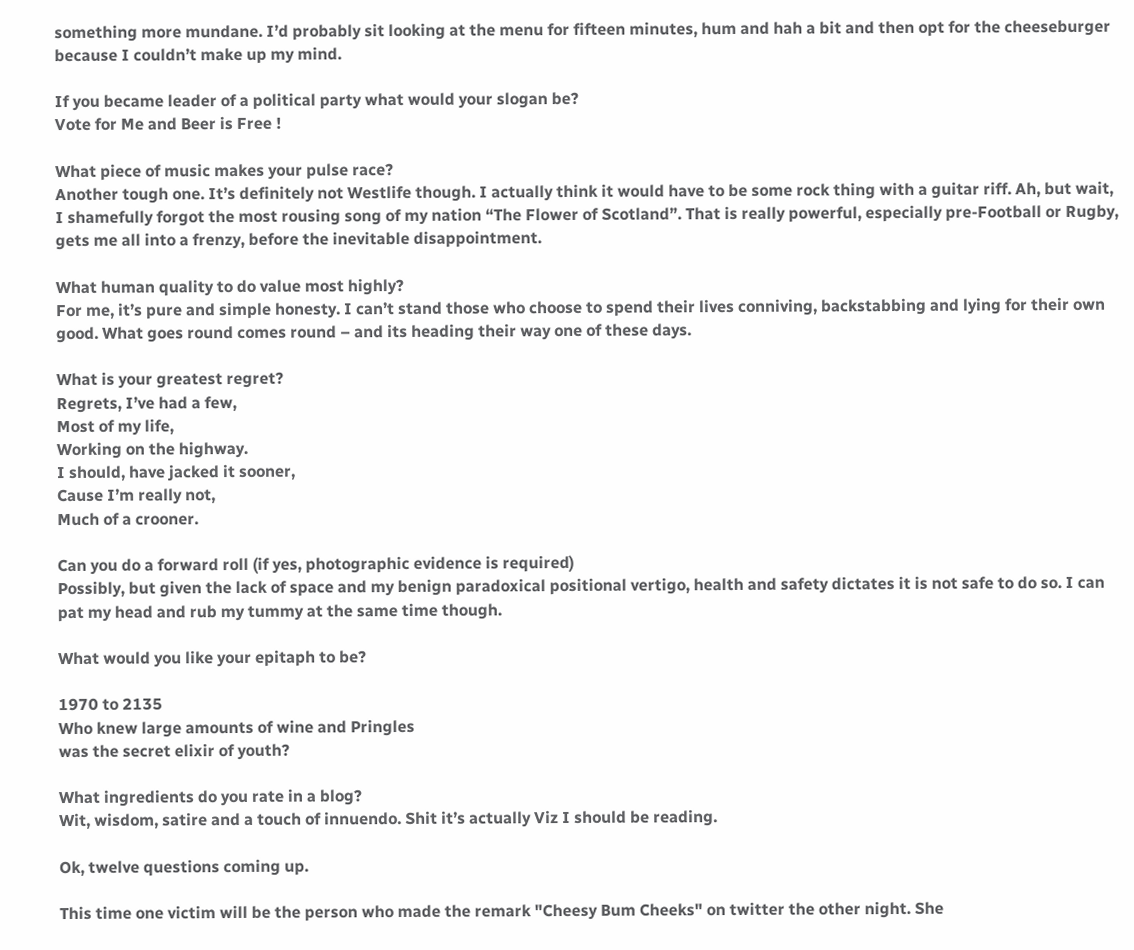something more mundane. I’d probably sit looking at the menu for fifteen minutes, hum and hah a bit and then opt for the cheeseburger because I couldn’t make up my mind.

If you became leader of a political party what would your slogan be?
Vote for Me and Beer is Free !

What piece of music makes your pulse race?
Another tough one. It’s definitely not Westlife though. I actually think it would have to be some rock thing with a guitar riff. Ah, but wait, I shamefully forgot the most rousing song of my nation “The Flower of Scotland”. That is really powerful, especially pre-Football or Rugby, gets me all into a frenzy, before the inevitable disappointment.

What human quality to do value most highly?
For me, it’s pure and simple honesty. I can’t stand those who choose to spend their lives conniving, backstabbing and lying for their own good. What goes round comes round – and its heading their way one of these days.

What is your greatest regret?
Regrets, I’ve had a few,
Most of my life,
Working on the highway.
I should, have jacked it sooner,
Cause I’m really not,
Much of a crooner.

Can you do a forward roll (if yes, photographic evidence is required)
Possibly, but given the lack of space and my benign paradoxical positional vertigo, health and safety dictates it is not safe to do so. I can pat my head and rub my tummy at the same time though.

What would you like your epitaph to be?

1970 to 2135
Who knew large amounts of wine and Pringles
was the secret elixir of youth?

What ingredients do you rate in a blog?
Wit, wisdom, satire and a touch of innuendo. Shit it’s actually Viz I should be reading.

Ok, twelve questions coming up.

This time one victim will be the person who made the remark "Cheesy Bum Cheeks" on twitter the other night. She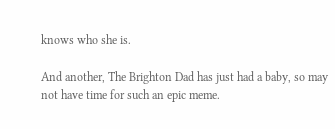knows who she is.

And another, The Brighton Dad has just had a baby, so may not have time for such an epic meme.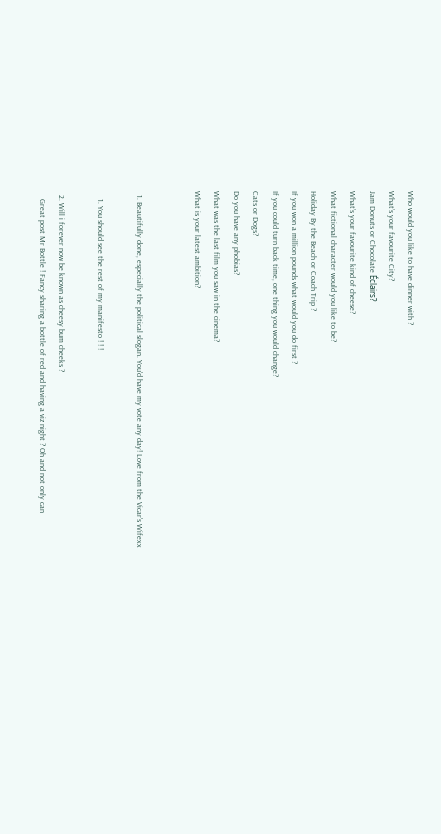Who would you like to have dinner with ?
What’s your favourite City?
Jam Donuts or Chocolate Éclairs?
What’s your favourite kind of cheese?
What fictional character would you like to be?
Holiday By the Beach or Coach Trip ?
If you won a million pounds what would you do first ?
If you could turn back time, one thing you would change?
Cats or Dogs?
Do you have any phobias?
What was the last film you saw in the cinema?
What is your latest ambition?


  1. Beautifully done, especially the political slogan. You'd have my vote any day! Love from the Vicar's Wifexx

    1. You should see the rest of my manifesto ! ! !

  2. Will i forever now be known as cheesy bum cheeks ?
    Great post Mr Bottle ! Fancy sharing a bottle of red and having a viz night ? Oh and not only can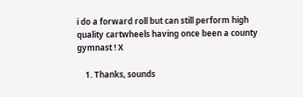i do a forward roll but can still perform high quality cartwheels having once been a county gymnast ! X

    1. Thanks, sounds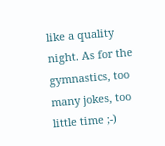like a quality night. As for the gymnastics, too many jokes, too little time ;-)